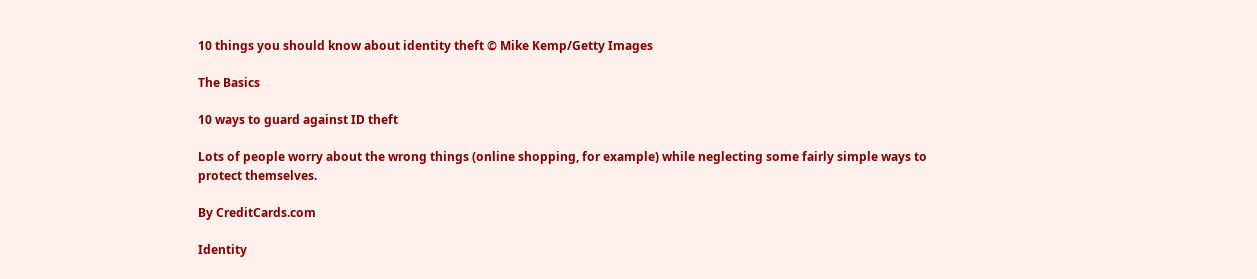10 things you should know about identity theft © Mike Kemp/Getty Images

The Basics

10 ways to guard against ID theft

Lots of people worry about the wrong things (online shopping, for example) while neglecting some fairly simple ways to protect themselves.

By CreditCards.com

Identity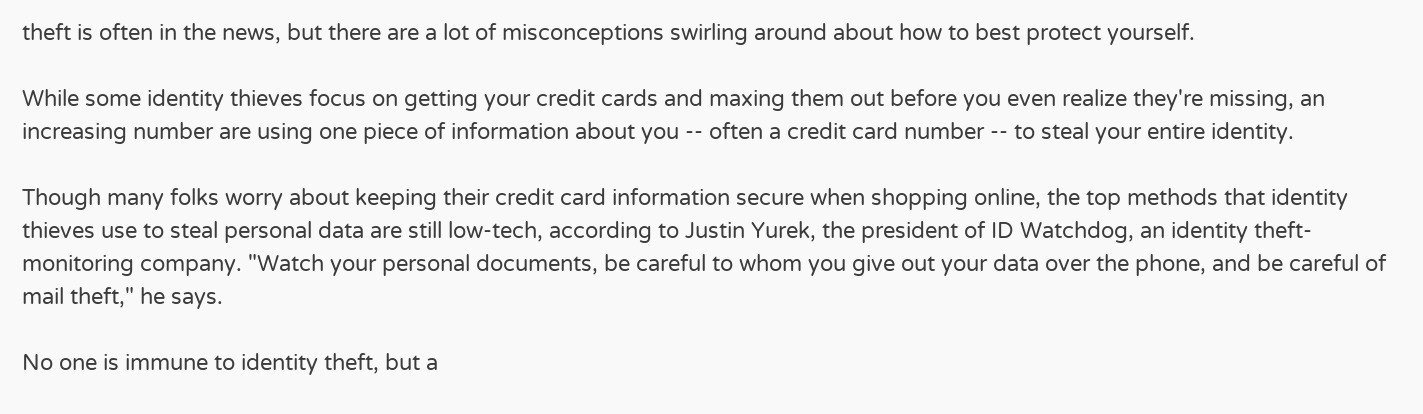theft is often in the news, but there are a lot of misconceptions swirling around about how to best protect yourself.

While some identity thieves focus on getting your credit cards and maxing them out before you even realize they're missing, an increasing number are using one piece of information about you -- often a credit card number -- to steal your entire identity.

Though many folks worry about keeping their credit card information secure when shopping online, the top methods that identity thieves use to steal personal data are still low-tech, according to Justin Yurek, the president of ID Watchdog, an identity theft-monitoring company. "Watch your personal documents, be careful to whom you give out your data over the phone, and be careful of mail theft," he says.

No one is immune to identity theft, but a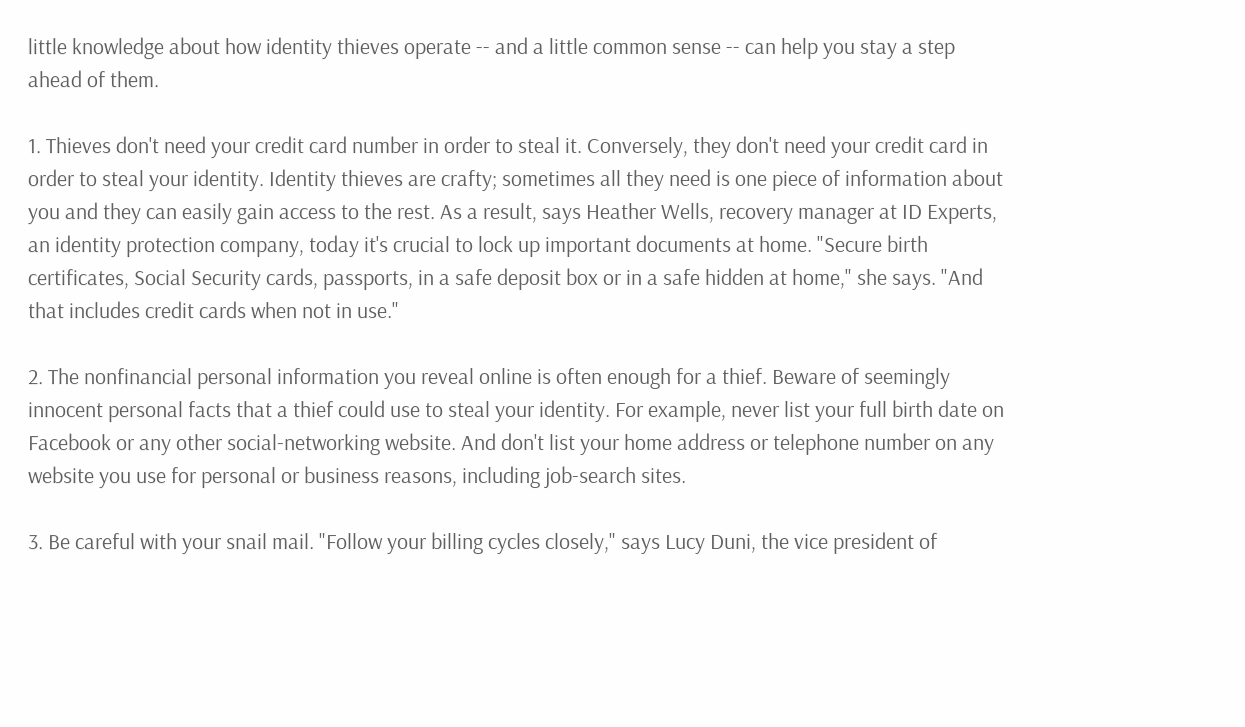little knowledge about how identity thieves operate -- and a little common sense -- can help you stay a step ahead of them.

1. Thieves don't need your credit card number in order to steal it. Conversely, they don't need your credit card in order to steal your identity. Identity thieves are crafty; sometimes all they need is one piece of information about you and they can easily gain access to the rest. As a result, says Heather Wells, recovery manager at ID Experts, an identity protection company, today it's crucial to lock up important documents at home. "Secure birth certificates, Social Security cards, passports, in a safe deposit box or in a safe hidden at home," she says. "And that includes credit cards when not in use."

2. The nonfinancial personal information you reveal online is often enough for a thief. Beware of seemingly innocent personal facts that a thief could use to steal your identity. For example, never list your full birth date on Facebook or any other social-networking website. And don't list your home address or telephone number on any website you use for personal or business reasons, including job-search sites.

3. Be careful with your snail mail. "Follow your billing cycles closely," says Lucy Duni, the vice president of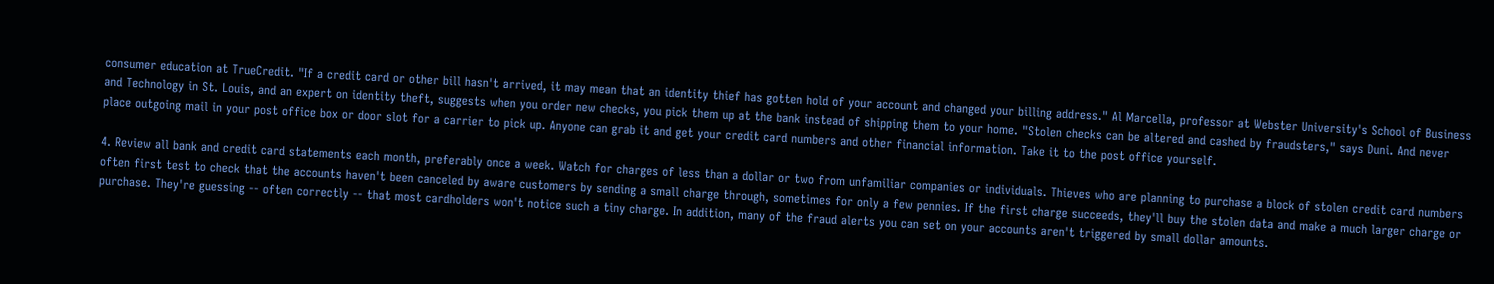consumer education at TrueCredit. "If a credit card or other bill hasn't arrived, it may mean that an identity thief has gotten hold of your account and changed your billing address." Al Marcella, professor at Webster University's School of Business and Technology in St. Louis, and an expert on identity theft, suggests when you order new checks, you pick them up at the bank instead of shipping them to your home. "Stolen checks can be altered and cashed by fraudsters," says Duni. And never place outgoing mail in your post office box or door slot for a carrier to pick up. Anyone can grab it and get your credit card numbers and other financial information. Take it to the post office yourself.

4. Review all bank and credit card statements each month, preferably once a week. Watch for charges of less than a dollar or two from unfamiliar companies or individuals. Thieves who are planning to purchase a block of stolen credit card numbers often first test to check that the accounts haven't been canceled by aware customers by sending a small charge through, sometimes for only a few pennies. If the first charge succeeds, they'll buy the stolen data and make a much larger charge or purchase. They're guessing -- often correctly -- that most cardholders won't notice such a tiny charge. In addition, many of the fraud alerts you can set on your accounts aren't triggered by small dollar amounts.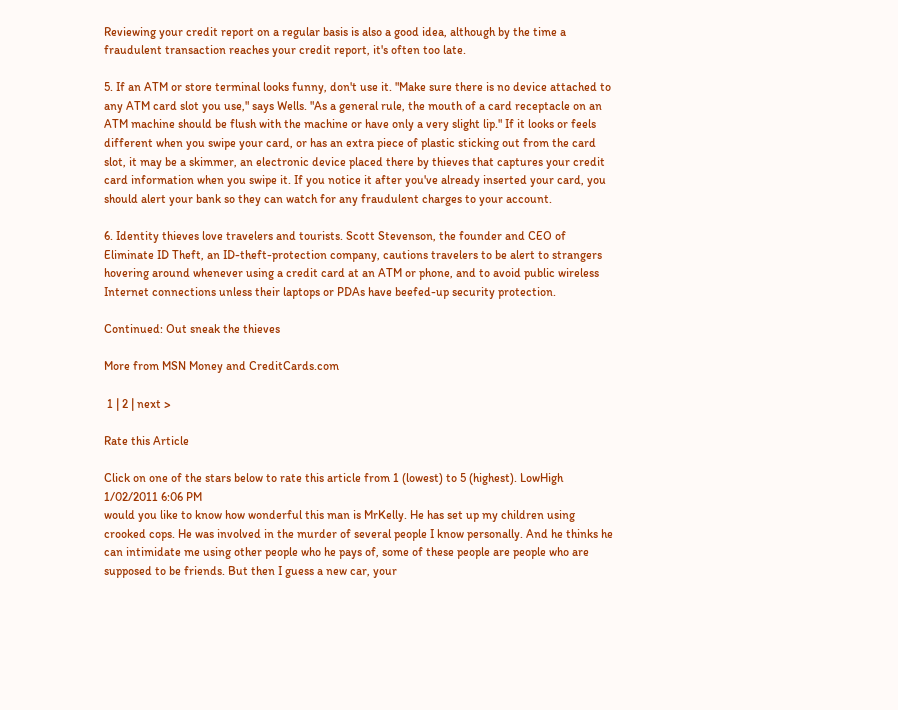Reviewing your credit report on a regular basis is also a good idea, although by the time a fraudulent transaction reaches your credit report, it's often too late.

5. If an ATM or store terminal looks funny, don't use it. "Make sure there is no device attached to any ATM card slot you use," says Wells. "As a general rule, the mouth of a card receptacle on an ATM machine should be flush with the machine or have only a very slight lip." If it looks or feels different when you swipe your card, or has an extra piece of plastic sticking out from the card slot, it may be a skimmer, an electronic device placed there by thieves that captures your credit card information when you swipe it. If you notice it after you've already inserted your card, you should alert your bank so they can watch for any fraudulent charges to your account.

6. Identity thieves love travelers and tourists. Scott Stevenson, the founder and CEO of Eliminate ID Theft, an ID-theft-protection company, cautions travelers to be alert to strangers hovering around whenever using a credit card at an ATM or phone, and to avoid public wireless Internet connections unless their laptops or PDAs have beefed-up security protection.

Continued: Out sneak the thieves

More from MSN Money and CreditCards.com

 1 | 2 | next >

Rate this Article

Click on one of the stars below to rate this article from 1 (lowest) to 5 (highest). LowHigh
1/02/2011 6:06 PM
would you like to know how wonderful this man is MrKelly. He has set up my children using crooked cops. He was involved in the murder of several people I know personally. And he thinks he can intimidate me using other people who he pays of, some of these people are people who are supposed to be friends. But then I guess a new car, your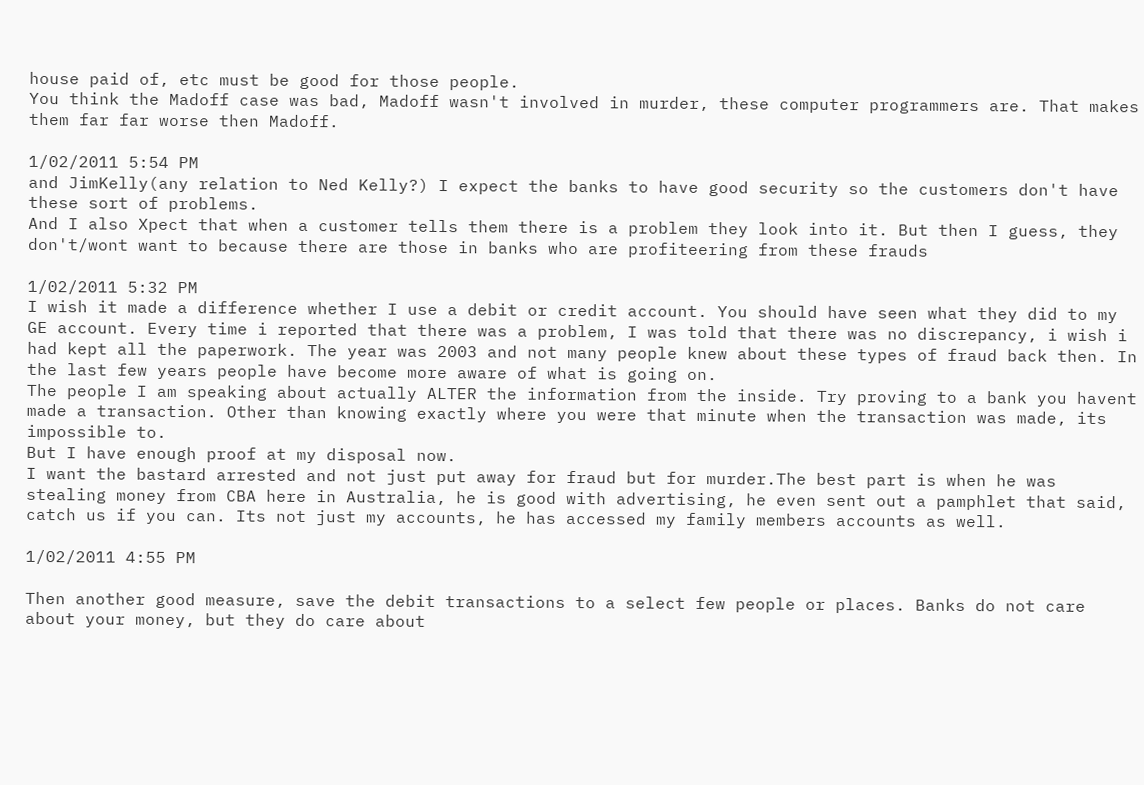house paid of, etc must be good for those people.
You think the Madoff case was bad, Madoff wasn't involved in murder, these computer programmers are. That makes them far far worse then Madoff.

1/02/2011 5:54 PM
and JimKelly(any relation to Ned Kelly?) I expect the banks to have good security so the customers don't have these sort of problems.
And I also Xpect that when a customer tells them there is a problem they look into it. But then I guess, they don't/wont want to because there are those in banks who are profiteering from these frauds

1/02/2011 5:32 PM
I wish it made a difference whether I use a debit or credit account. You should have seen what they did to my GE account. Every time i reported that there was a problem, I was told that there was no discrepancy, i wish i had kept all the paperwork. The year was 2003 and not many people knew about these types of fraud back then. In the last few years people have become more aware of what is going on.
The people I am speaking about actually ALTER the information from the inside. Try proving to a bank you havent made a transaction. Other than knowing exactly where you were that minute when the transaction was made, its impossible to.
But I have enough proof at my disposal now.
I want the bastard arrested and not just put away for fraud but for murder.The best part is when he was stealing money from CBA here in Australia, he is good with advertising, he even sent out a pamphlet that said, catch us if you can. Its not just my accounts, he has accessed my family members accounts as well.

1/02/2011 4:55 PM

Then another good measure, save the debit transactions to a select few people or places. Banks do not care about your money, but they do care about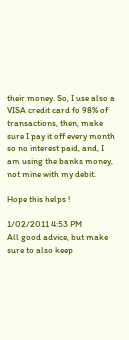their money. So, I use also a VISA credit card fo 98% of transactions, then, make sure I pay it off every month so no interest paid, and, I am using the banks money, not mine with my debit.

Hope this helps !

1/02/2011 4:53 PM
All good advice, but make sure to also keep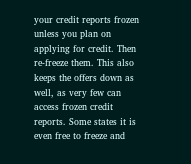your credit reports frozen unless you plan on applying for credit. Then re-freeze them. This also keeps the offers down as well, as very few can access frozen credit reports. Some states it is even free to freeze and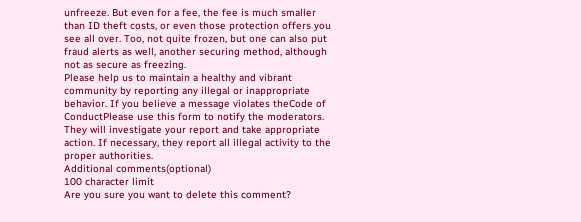unfreeze. But even for a fee, the fee is much smaller than ID theft costs, or even those protection offers you see all over. Too, not quite frozen, but one can also put fraud alerts as well, another securing method, although not as secure as freezing.
Please help us to maintain a healthy and vibrant community by reporting any illegal or inappropriate behavior. If you believe a message violates theCode of ConductPlease use this form to notify the moderators. They will investigate your report and take appropriate action. If necessary, they report all illegal activity to the proper authorities.
Additional comments(optional)
100 character limit
Are you sure you want to delete this comment?